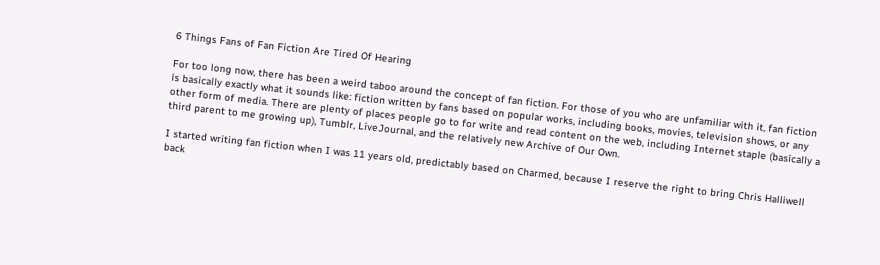6 Things Fans of Fan Fiction Are Tired Of Hearing

For too long now, there has been a weird taboo around the concept of fan fiction. For those of you who are unfamiliar with it, fan fiction is basically exactly what it sounds like: fiction written by fans based on popular works, including books, movies, television shows, or any other form of media. There are plenty of places people go to for write and read content on the web, including Internet staple (basically a third parent to me growing up), Tumblr, LiveJournal, and the relatively new Archive of Our Own.

I started writing fan fiction when I was 11 years old, predictably based on Charmed, because I reserve the right to bring Chris Halliwell back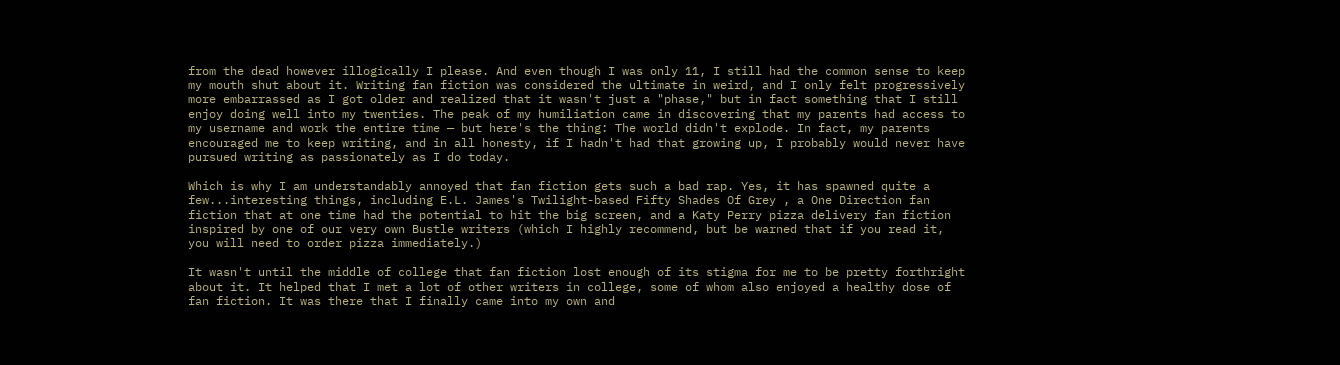from the dead however illogically I please. And even though I was only 11, I still had the common sense to keep my mouth shut about it. Writing fan fiction was considered the ultimate in weird, and I only felt progressively more embarrassed as I got older and realized that it wasn't just a "phase," but in fact something that I still enjoy doing well into my twenties. The peak of my humiliation came in discovering that my parents had access to my username and work the entire time — but here's the thing: The world didn't explode. In fact, my parents encouraged me to keep writing, and in all honesty, if I hadn't had that growing up, I probably would never have pursued writing as passionately as I do today.

Which is why I am understandably annoyed that fan fiction gets such a bad rap. Yes, it has spawned quite a few...interesting things, including E.L. James's Twilight-based Fifty Shades Of Grey , a One Direction fan fiction that at one time had the potential to hit the big screen, and a Katy Perry pizza delivery fan fiction inspired by one of our very own Bustle writers (which I highly recommend, but be warned that if you read it, you will need to order pizza immediately.)

It wasn't until the middle of college that fan fiction lost enough of its stigma for me to be pretty forthright about it. It helped that I met a lot of other writers in college, some of whom also enjoyed a healthy dose of fan fiction. It was there that I finally came into my own and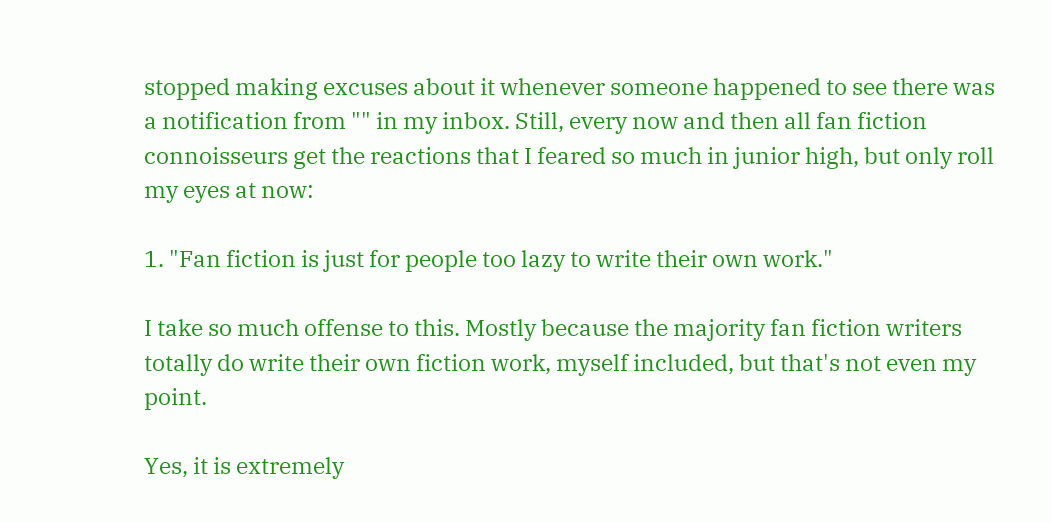stopped making excuses about it whenever someone happened to see there was a notification from "" in my inbox. Still, every now and then all fan fiction connoisseurs get the reactions that I feared so much in junior high, but only roll my eyes at now:

1. "Fan fiction is just for people too lazy to write their own work."

I take so much offense to this. Mostly because the majority fan fiction writers totally do write their own fiction work, myself included, but that's not even my point.

Yes, it is extremely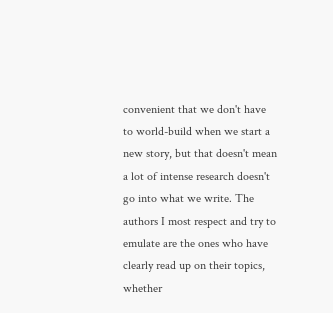convenient that we don't have to world-build when we start a new story, but that doesn't mean a lot of intense research doesn't go into what we write. The authors I most respect and try to emulate are the ones who have clearly read up on their topics, whether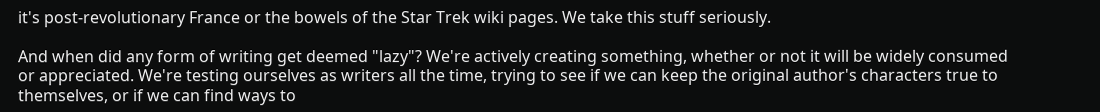it's post-revolutionary France or the bowels of the Star Trek wiki pages. We take this stuff seriously.

And when did any form of writing get deemed "lazy"? We're actively creating something, whether or not it will be widely consumed or appreciated. We're testing ourselves as writers all the time, trying to see if we can keep the original author's characters true to themselves, or if we can find ways to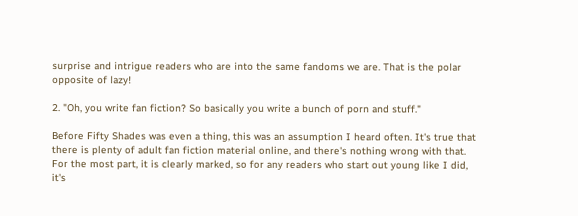surprise and intrigue readers who are into the same fandoms we are. That is the polar opposite of lazy!

2. "Oh, you write fan fiction? So basically you write a bunch of porn and stuff."

Before Fifty Shades was even a thing, this was an assumption I heard often. It's true that there is plenty of adult fan fiction material online, and there's nothing wrong with that. For the most part, it is clearly marked, so for any readers who start out young like I did, it's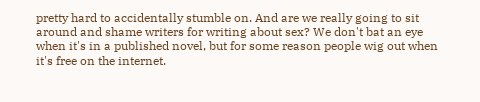pretty hard to accidentally stumble on. And are we really going to sit around and shame writers for writing about sex? We don't bat an eye when it's in a published novel, but for some reason people wig out when it's free on the internet.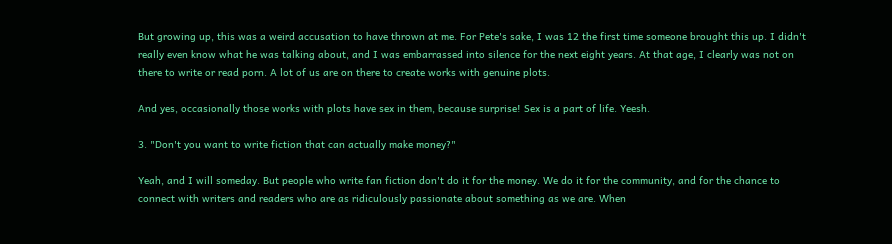But growing up, this was a weird accusation to have thrown at me. For Pete's sake, I was 12 the first time someone brought this up. I didn't really even know what he was talking about, and I was embarrassed into silence for the next eight years. At that age, I clearly was not on there to write or read porn. A lot of us are on there to create works with genuine plots.

And yes, occasionally those works with plots have sex in them, because surprise! Sex is a part of life. Yeesh.

3. "Don't you want to write fiction that can actually make money?"

Yeah, and I will someday. But people who write fan fiction don't do it for the money. We do it for the community, and for the chance to connect with writers and readers who are as ridiculously passionate about something as we are. When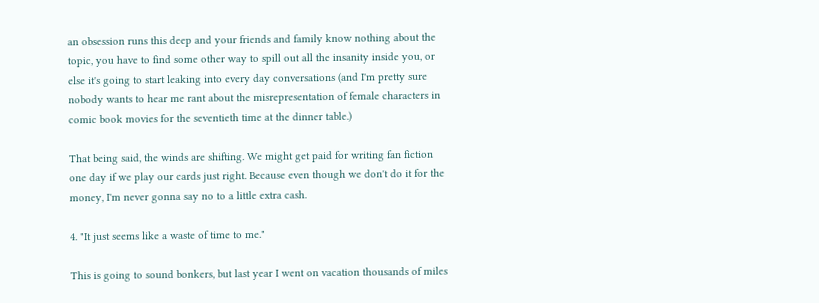an obsession runs this deep and your friends and family know nothing about the topic, you have to find some other way to spill out all the insanity inside you, or else it's going to start leaking into every day conversations (and I'm pretty sure nobody wants to hear me rant about the misrepresentation of female characters in comic book movies for the seventieth time at the dinner table.)

That being said, the winds are shifting. We might get paid for writing fan fiction one day if we play our cards just right. Because even though we don't do it for the money, I'm never gonna say no to a little extra cash.

4. "It just seems like a waste of time to me."

This is going to sound bonkers, but last year I went on vacation thousands of miles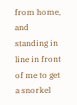from home, and standing in line in front of me to get a snorkel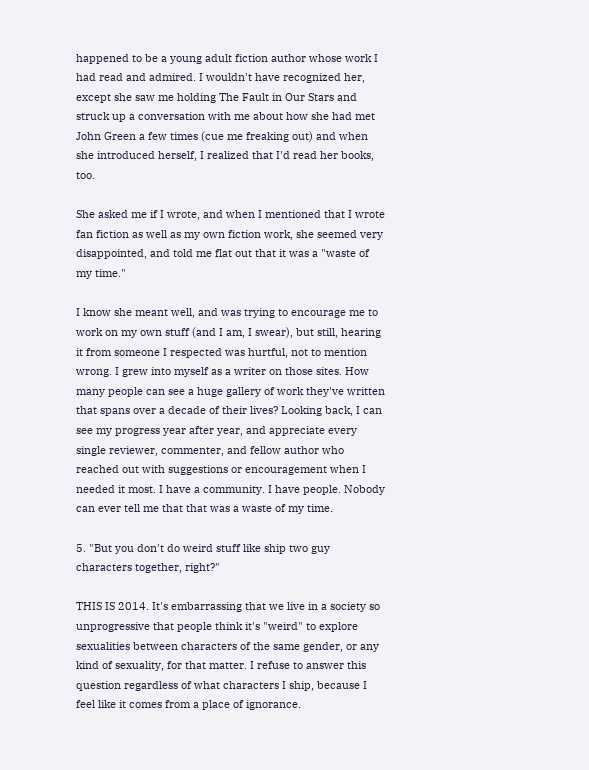happened to be a young adult fiction author whose work I had read and admired. I wouldn't have recognized her, except she saw me holding The Fault in Our Stars and struck up a conversation with me about how she had met John Green a few times (cue me freaking out) and when she introduced herself, I realized that I'd read her books, too.

She asked me if I wrote, and when I mentioned that I wrote fan fiction as well as my own fiction work, she seemed very disappointed, and told me flat out that it was a "waste of my time."

I know she meant well, and was trying to encourage me to work on my own stuff (and I am, I swear), but still, hearing it from someone I respected was hurtful, not to mention wrong. I grew into myself as a writer on those sites. How many people can see a huge gallery of work they've written that spans over a decade of their lives? Looking back, I can see my progress year after year, and appreciate every single reviewer, commenter, and fellow author who reached out with suggestions or encouragement when I needed it most. I have a community. I have people. Nobody can ever tell me that that was a waste of my time.

5. "But you don't do weird stuff like ship two guy characters together, right?"

THIS IS 2014. It's embarrassing that we live in a society so unprogressive that people think it's "weird" to explore sexualities between characters of the same gender, or any kind of sexuality, for that matter. I refuse to answer this question regardless of what characters I ship, because I feel like it comes from a place of ignorance.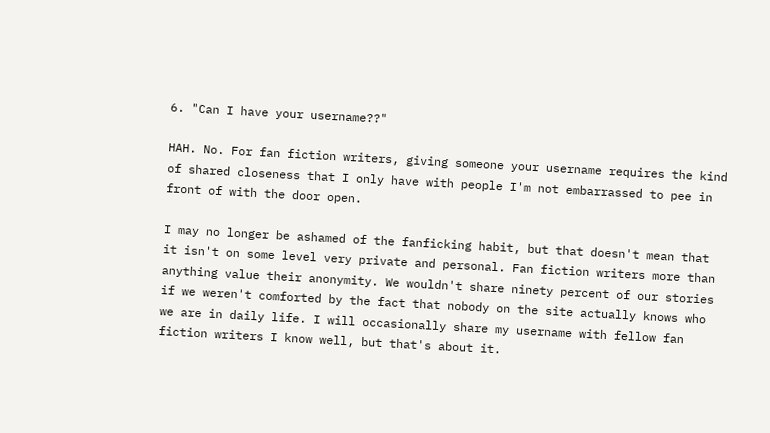6. "Can I have your username??"

HAH. No. For fan fiction writers, giving someone your username requires the kind of shared closeness that I only have with people I'm not embarrassed to pee in front of with the door open.

I may no longer be ashamed of the fanficking habit, but that doesn't mean that it isn't on some level very private and personal. Fan fiction writers more than anything value their anonymity. We wouldn't share ninety percent of our stories if we weren't comforted by the fact that nobody on the site actually knows who we are in daily life. I will occasionally share my username with fellow fan fiction writers I know well, but that's about it.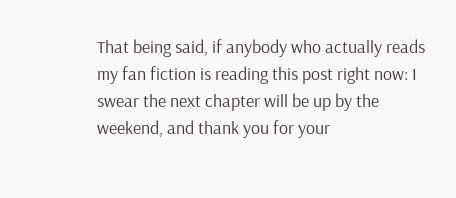That being said, if anybody who actually reads my fan fiction is reading this post right now: I swear the next chapter will be up by the weekend, and thank you for your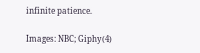infinite patience.

Images: NBC; Giphy(4)